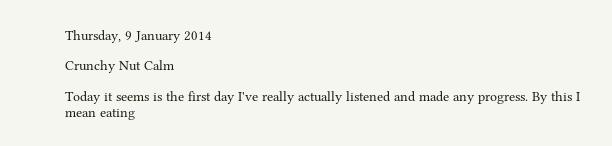Thursday, 9 January 2014

Crunchy Nut Calm

Today it seems is the first day I've really actually listened and made any progress. By this I mean eating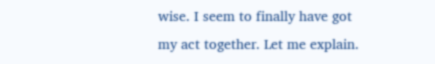wise. I seem to finally have got my act together. Let me explain.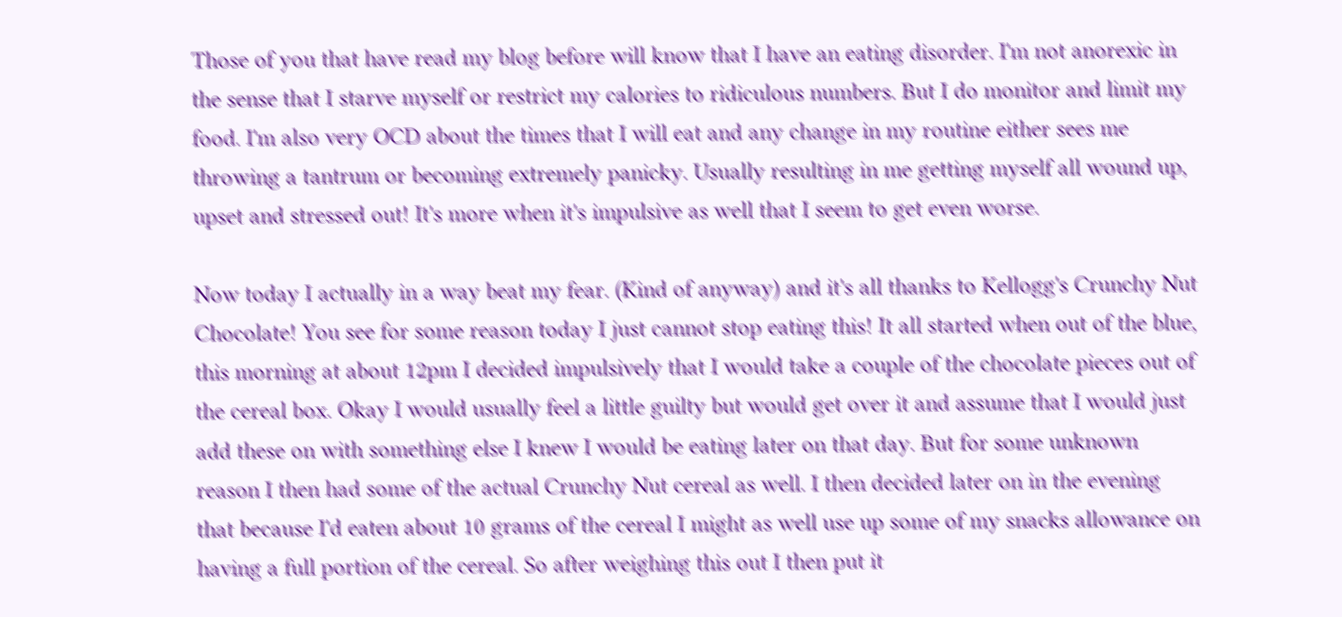Those of you that have read my blog before will know that I have an eating disorder. I'm not anorexic in the sense that I starve myself or restrict my calories to ridiculous numbers. But I do monitor and limit my food. I'm also very OCD about the times that I will eat and any change in my routine either sees me throwing a tantrum or becoming extremely panicky. Usually resulting in me getting myself all wound up, upset and stressed out! It's more when it's impulsive as well that I seem to get even worse.

Now today I actually in a way beat my fear. (Kind of anyway) and it's all thanks to Kellogg's Crunchy Nut Chocolate! You see for some reason today I just cannot stop eating this! It all started when out of the blue, this morning at about 12pm I decided impulsively that I would take a couple of the chocolate pieces out of the cereal box. Okay I would usually feel a little guilty but would get over it and assume that I would just add these on with something else I knew I would be eating later on that day. But for some unknown reason I then had some of the actual Crunchy Nut cereal as well. I then decided later on in the evening that because I'd eaten about 10 grams of the cereal I might as well use up some of my snacks allowance on having a full portion of the cereal. So after weighing this out I then put it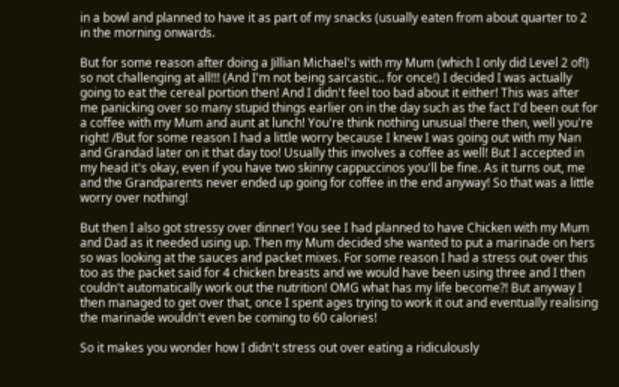in a bowl and planned to have it as part of my snacks (usually eaten from about quarter to 2 in the morning onwards.

But for some reason after doing a Jillian Michael's with my Mum (which I only did Level 2 of!) so not challenging at all!!! (And I'm not being sarcastic.. for once!) I decided I was actually going to eat the cereal portion then! And I didn't feel too bad about it either! This was after me panicking over so many stupid things earlier on in the day such as the fact I'd been out for a coffee with my Mum and aunt at lunch! You're think nothing unusual there then, well you're right! /But for some reason I had a little worry because I knew I was going out with my Nan and Grandad later on it that day too! Usually this involves a coffee as well! But I accepted in my head it's okay, even if you have two skinny cappuccinos you'll be fine. As it turns out, me and the Grandparents never ended up going for coffee in the end anyway! So that was a little worry over nothing!

But then I also got stressy over dinner! You see I had planned to have Chicken with my Mum and Dad as it needed using up. Then my Mum decided she wanted to put a marinade on hers so was looking at the sauces and packet mixes. For some reason I had a stress out over this too as the packet said for 4 chicken breasts and we would have been using three and I then couldn't automatically work out the nutrition! OMG what has my life become?! But anyway I then managed to get over that, once I spent ages trying to work it out and eventually realising the marinade wouldn't even be coming to 60 calories!

So it makes you wonder how I didn't stress out over eating a ridiculously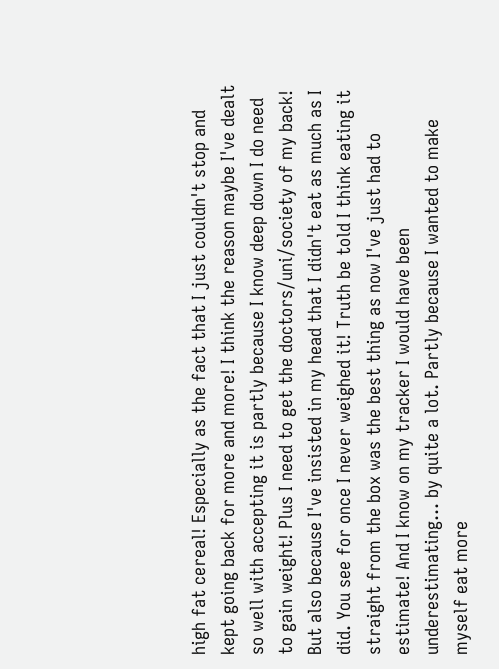high fat cereal! Especially as the fact that I just couldn't stop and kept going back for more and more! I think the reason maybe I've dealt so well with accepting it is partly because I know deep down I do need to gain weight! Plus I need to get the doctors/uni/society of my back! But also because I've insisted in my head that I didn't eat as much as I did. You see for once I never weighed it! Truth be told I think eating it straight from the box was the best thing as now I've just had to estimate! And I know on my tracker I would have been underestimating... by quite a lot. Partly because I wanted to make myself eat more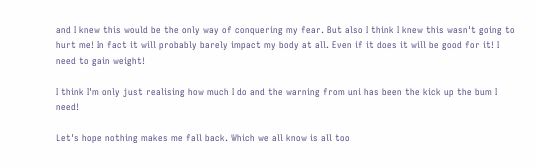and I knew this would be the only way of conquering my fear. But also I think I knew this wasn't going to hurt me! In fact it will probably barely impact my body at all. Even if it does it will be good for it! I need to gain weight!

I think I'm only just realising how much I do and the warning from uni has been the kick up the bum I need!

Let's hope nothing makes me fall back. Which we all know is all too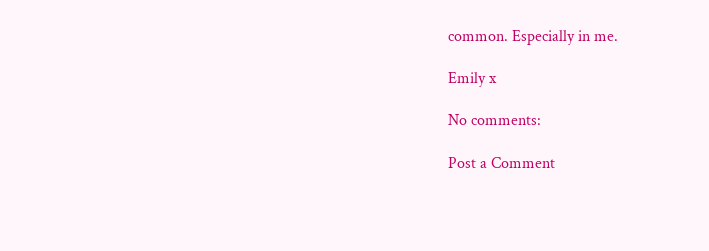common. Especially in me.

Emily x

No comments:

Post a Comment